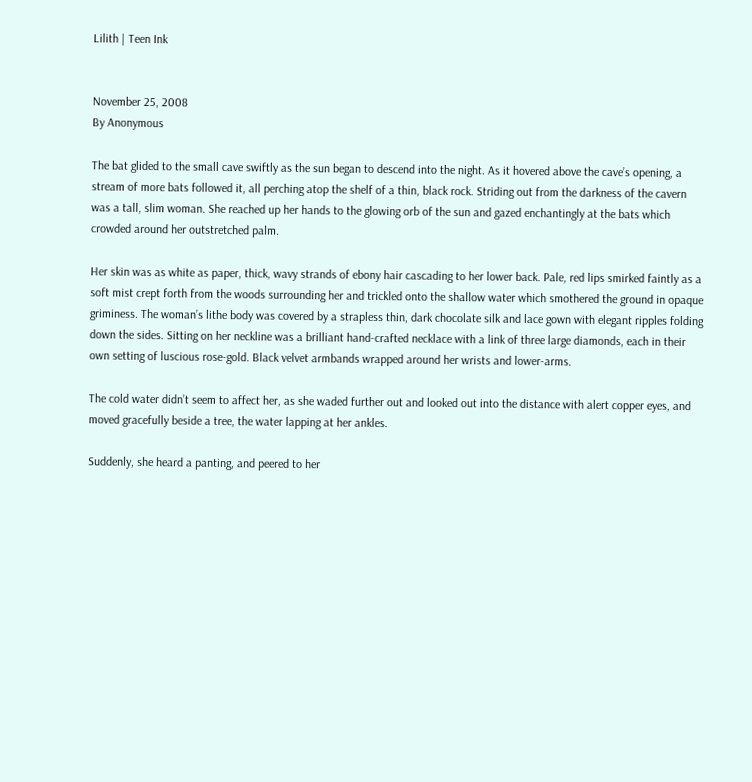Lilith | Teen Ink


November 25, 2008
By Anonymous

The bat glided to the small cave swiftly as the sun began to descend into the night. As it hovered above the cave’s opening, a stream of more bats followed it, all perching atop the shelf of a thin, black rock. Striding out from the darkness of the cavern was a tall, slim woman. She reached up her hands to the glowing orb of the sun and gazed enchantingly at the bats which crowded around her outstretched palm.

Her skin was as white as paper, thick, wavy strands of ebony hair cascading to her lower back. Pale, red lips smirked faintly as a soft mist crept forth from the woods surrounding her and trickled onto the shallow water which smothered the ground in opaque griminess. The woman’s lithe body was covered by a strapless thin, dark chocolate silk and lace gown with elegant ripples folding down the sides. Sitting on her neckline was a brilliant hand-crafted necklace with a link of three large diamonds, each in their own setting of luscious rose-gold. Black velvet armbands wrapped around her wrists and lower-arms.

The cold water didn’t seem to affect her, as she waded further out and looked out into the distance with alert copper eyes, and moved gracefully beside a tree, the water lapping at her ankles.

Suddenly, she heard a panting, and peered to her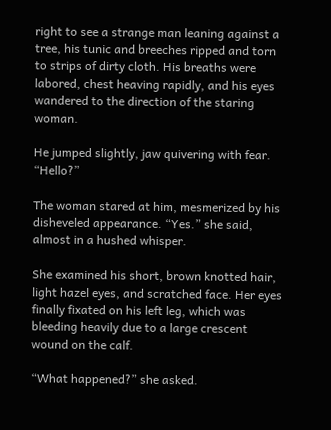right to see a strange man leaning against a tree, his tunic and breeches ripped and torn to strips of dirty cloth. His breaths were labored, chest heaving rapidly, and his eyes wandered to the direction of the staring woman.

He jumped slightly, jaw quivering with fear. “Hello?”

The woman stared at him, mesmerized by his disheveled appearance. “Yes.” she said, almost in a hushed whisper.

She examined his short, brown knotted hair, light hazel eyes, and scratched face. Her eyes finally fixated on his left leg, which was bleeding heavily due to a large crescent wound on the calf.

“What happened?” she asked.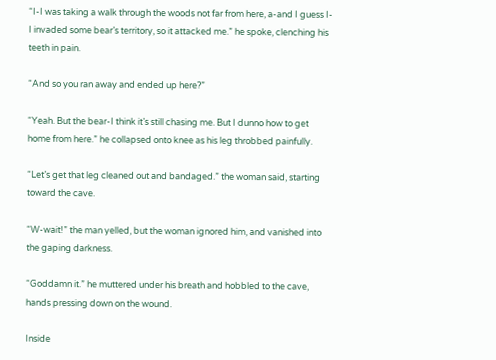“I-I was taking a walk through the woods not far from here, a-and I guess I-I invaded some bear’s territory, so it attacked me.” he spoke, clenching his teeth in pain.

“And so you ran away and ended up here?”

“Yeah. But the bear-I think it’s still chasing me. But I dunno how to get home from here.” he collapsed onto knee as his leg throbbed painfully.

“Let’s get that leg cleaned out and bandaged.” the woman said, starting toward the cave.

“W-wait!” the man yelled, but the woman ignored him, and vanished into the gaping darkness.

“Goddamn it.” he muttered under his breath and hobbled to the cave, hands pressing down on the wound.

Inside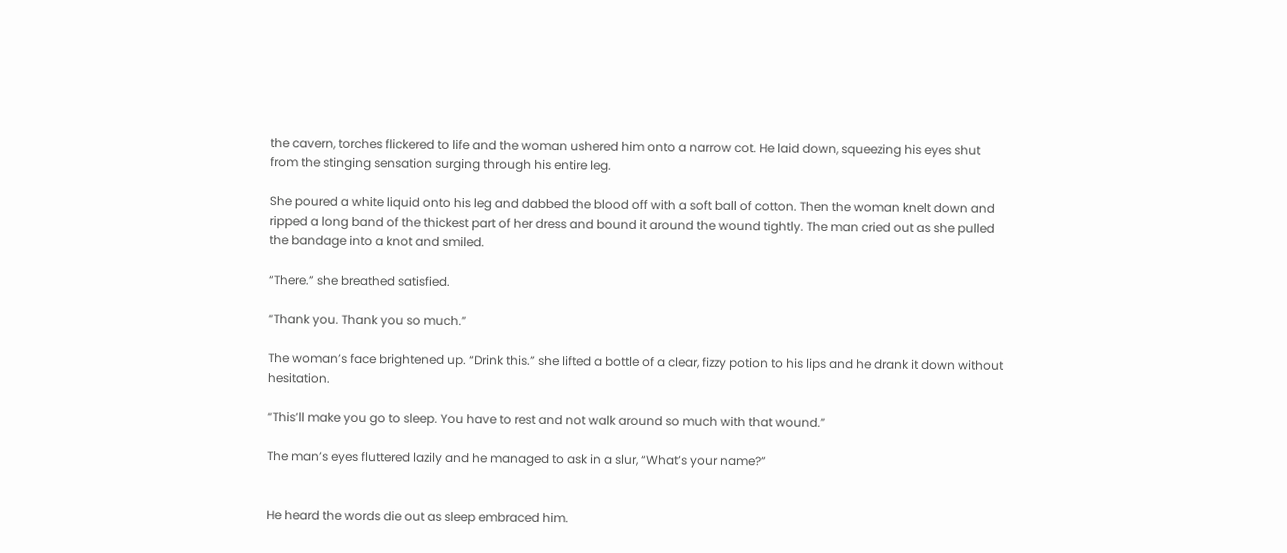the cavern, torches flickered to life and the woman ushered him onto a narrow cot. He laid down, squeezing his eyes shut from the stinging sensation surging through his entire leg.

She poured a white liquid onto his leg and dabbed the blood off with a soft ball of cotton. Then the woman knelt down and ripped a long band of the thickest part of her dress and bound it around the wound tightly. The man cried out as she pulled the bandage into a knot and smiled.

“There.” she breathed satisfied.

“Thank you. Thank you so much.”

The woman’s face brightened up. “Drink this.” she lifted a bottle of a clear, fizzy potion to his lips and he drank it down without hesitation.

“This’ll make you go to sleep. You have to rest and not walk around so much with that wound.”

The man’s eyes fluttered lazily and he managed to ask in a slur, “What’s your name?”


He heard the words die out as sleep embraced him.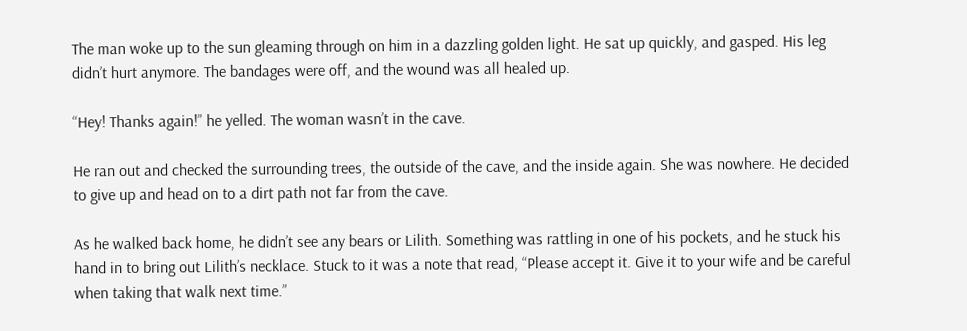The man woke up to the sun gleaming through on him in a dazzling golden light. He sat up quickly, and gasped. His leg didn’t hurt anymore. The bandages were off, and the wound was all healed up.

“Hey! Thanks again!” he yelled. The woman wasn’t in the cave.

He ran out and checked the surrounding trees, the outside of the cave, and the inside again. She was nowhere. He decided to give up and head on to a dirt path not far from the cave.

As he walked back home, he didn’t see any bears or Lilith. Something was rattling in one of his pockets, and he stuck his hand in to bring out Lilith’s necklace. Stuck to it was a note that read, “Please accept it. Give it to your wife and be careful when taking that walk next time.”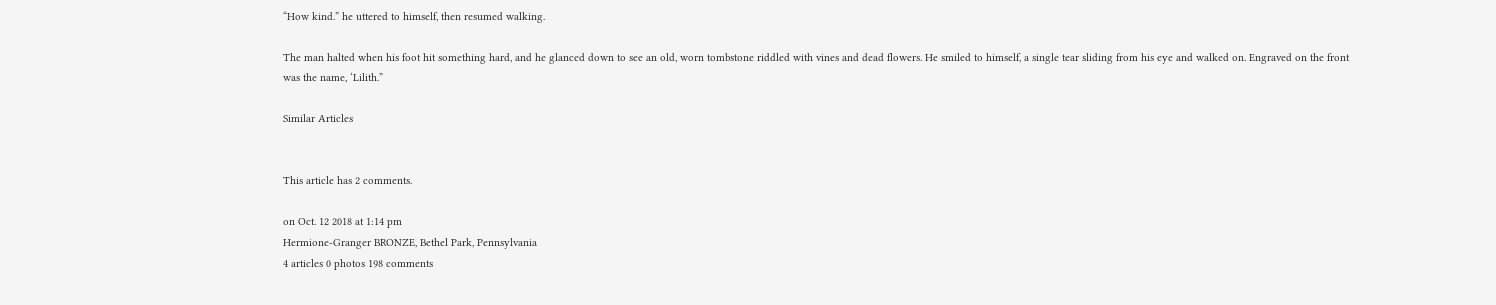“How kind.” he uttered to himself, then resumed walking.

The man halted when his foot hit something hard, and he glanced down to see an old, worn tombstone riddled with vines and dead flowers. He smiled to himself, a single tear sliding from his eye and walked on. Engraved on the front was the name, ‘Lilith.”

Similar Articles


This article has 2 comments.

on Oct. 12 2018 at 1:14 pm
Hermione-Granger BRONZE, Bethel Park, Pennsylvania
4 articles 0 photos 198 comments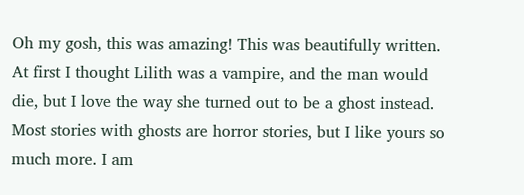Oh my gosh, this was amazing! This was beautifully written. At first I thought Lilith was a vampire, and the man would die, but I love the way she turned out to be a ghost instead. Most stories with ghosts are horror stories, but I like yours so much more. I am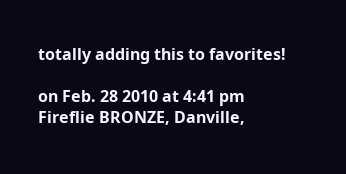totally adding this to favorites!

on Feb. 28 2010 at 4:41 pm
Fireflie BRONZE, Danville,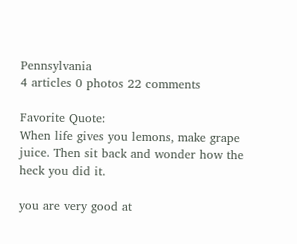Pennsylvania
4 articles 0 photos 22 comments

Favorite Quote:
When life gives you lemons, make grape juice. Then sit back and wonder how the heck you did it.

you are very good at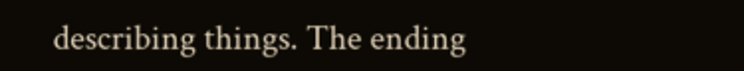describing things. The ending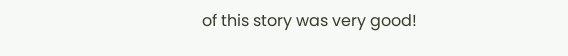of this story was very good!